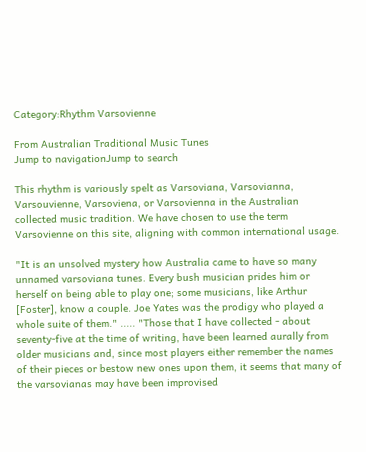Category:Rhythm Varsovienne

From Australian Traditional Music Tunes
Jump to navigationJump to search

This rhythm is variously spelt as Varsoviana, Varsovianna, Varsouvienne, Varsoviena, or Varsovienna in the Australian collected music tradition. We have chosen to use the term Varsovienne on this site, aligning with common international usage.

"It is an unsolved mystery how Australia came to have so many unnamed varsoviana tunes. Every bush musician prides him or herself on being able to play one; some musicians, like Arthur [Foster], know a couple. Joe Yates was the prodigy who played a whole suite of them." ..... "Those that I have collected - about seventy-five at the time of writing, have been learned aurally from older musicians and, since most players either remember the names of their pieces or bestow new ones upon them, it seems that many of the varsovianas may have been improvised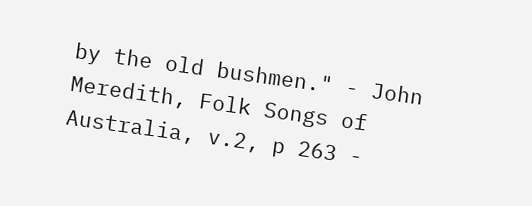by the old bushmen." - John Meredith, Folk Songs of Australia, v.2, p 263 -